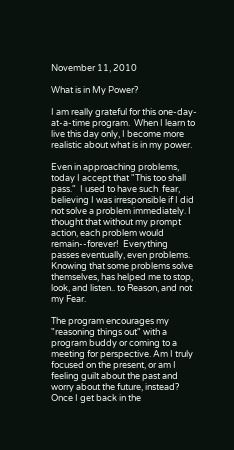November 11, 2010

What is in My Power?

I am really grateful for this one-day-at-a-time program.  When I learn to live this day only, I become more realistic about what is in my power.

Even in approaching problems, today I accept that "This too shall pass."  I used to have such  fear,  believing I was irresponsible if I did not solve a problem immediately. I thought that without my prompt action, each problem would remain--forever!  Everything passes eventually, even problems. Knowing that some problems solve themselves, has helped me to stop, look, and listen.. to Reason, and not my Fear.

The program encourages my "reasoning things out" with a program buddy or coming to a meeting for perspective. Am I truly focused on the present, or am I feeling guilt about the past and worry about the future, instead?  Once I get back in the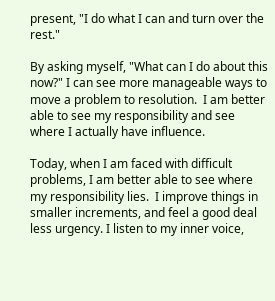present, "I do what I can and turn over the rest."

By asking myself, "What can I do about this now?" I can see more manageable ways to move a problem to resolution.  I am better able to see my responsibility and see where I actually have influence.

Today, when I am faced with difficult problems, I am better able to see where my responsibility lies.  I improve things in smaller increments, and feel a good deal less urgency. I listen to my inner voice,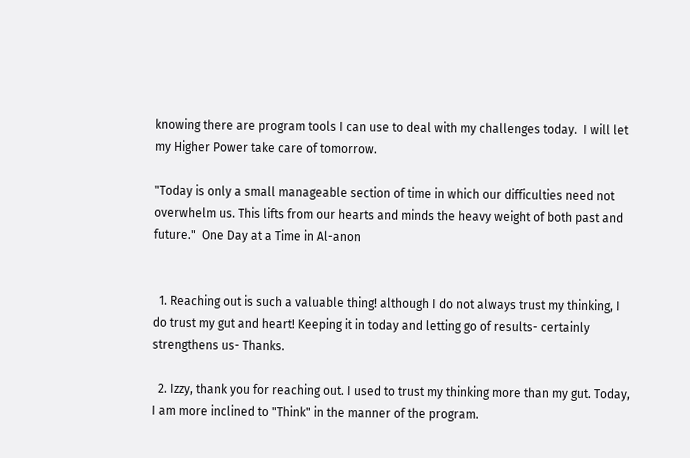knowing there are program tools I can use to deal with my challenges today.  I will let my Higher Power take care of tomorrow.

"Today is only a small manageable section of time in which our difficulties need not overwhelm us. This lifts from our hearts and minds the heavy weight of both past and future."  One Day at a Time in Al-anon


  1. Reaching out is such a valuable thing! although I do not always trust my thinking, I do trust my gut and heart! Keeping it in today and letting go of results- certainly strengthens us- Thanks.

  2. Izzy, thank you for reaching out. I used to trust my thinking more than my gut. Today, I am more inclined to "Think" in the manner of the program.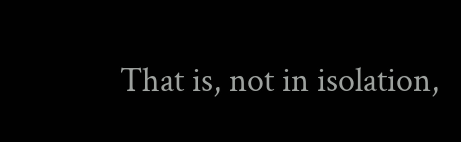That is, not in isolation,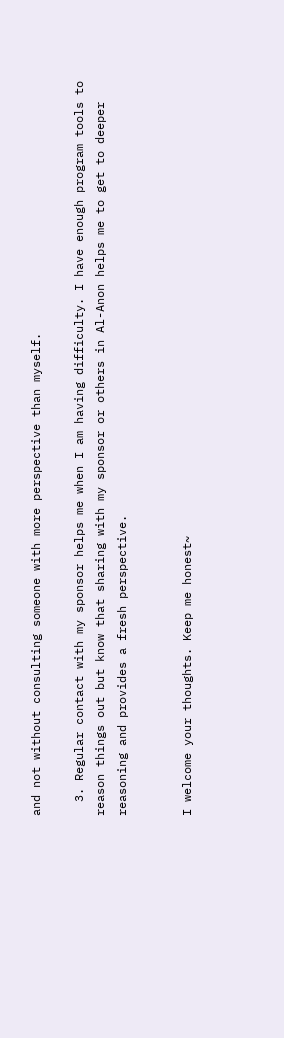and not without consulting someone with more perspective than myself.

  3. Regular contact with my sponsor helps me when I am having difficulty. I have enough program tools to reason things out but know that sharing with my sponsor or others in Al-Anon helps me to get to deeper reasoning and provides a fresh perspective.


I welcome your thoughts. Keep me honest~